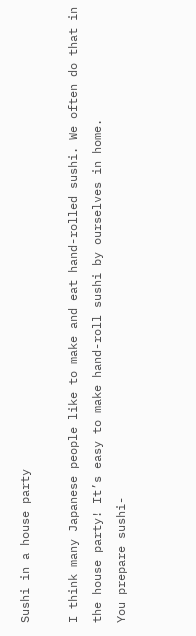Sushi in a house party

I think many Japanese people like to make and eat hand-rolled sushi. We often do that in the house party! It’s easy to make hand-roll sushi by ourselves in home.
You prepare sushi-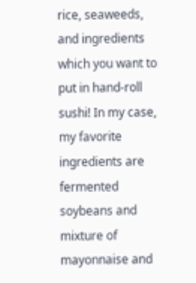rice, seaweeds, and ingredients which you want to put in hand-roll sushi! In my case, my favorite ingredients are fermented soybeans and mixture of mayonnaise and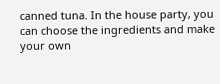canned tuna. In the house party, you can choose the ingredients and make your own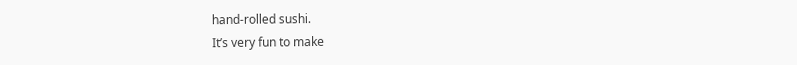hand-rolled sushi.
It’s very fun to make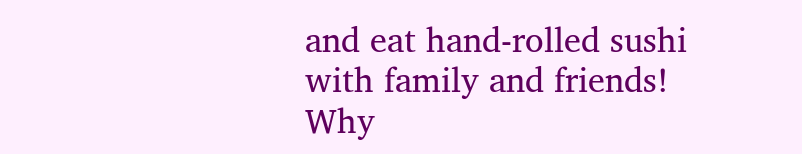and eat hand-rolled sushi with family and friends! Why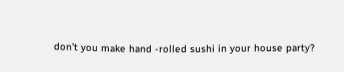don’t you make hand -rolled sushi in your house party?